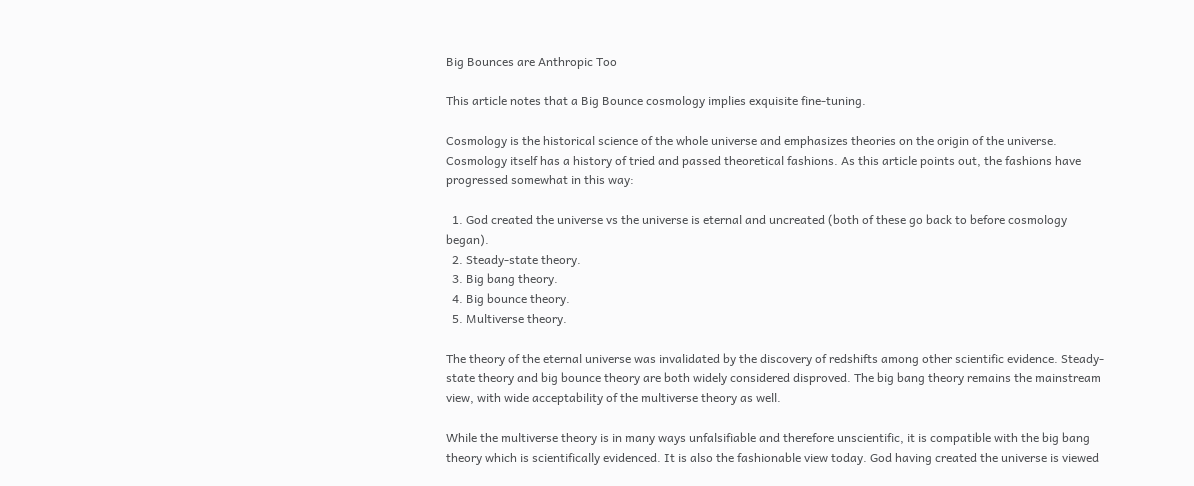Big Bounces are Anthropic Too

This article notes that a Big Bounce cosmology implies exquisite fine-tuning.

Cosmology is the historical science of the whole universe and emphasizes theories on the origin of the universe. Cosmology itself has a history of tried and passed theoretical fashions. As this article points out, the fashions have progressed somewhat in this way:

  1. God created the universe vs the universe is eternal and uncreated (both of these go back to before cosmology began).
  2. Steady-state theory.
  3. Big bang theory.
  4. Big bounce theory.
  5. Multiverse theory.

The theory of the eternal universe was invalidated by the discovery of redshifts among other scientific evidence. Steady-state theory and big bounce theory are both widely considered disproved. The big bang theory remains the mainstream view, with wide acceptability of the multiverse theory as well.

While the multiverse theory is in many ways unfalsifiable and therefore unscientific, it is compatible with the big bang theory which is scientifically evidenced. It is also the fashionable view today. God having created the universe is viewed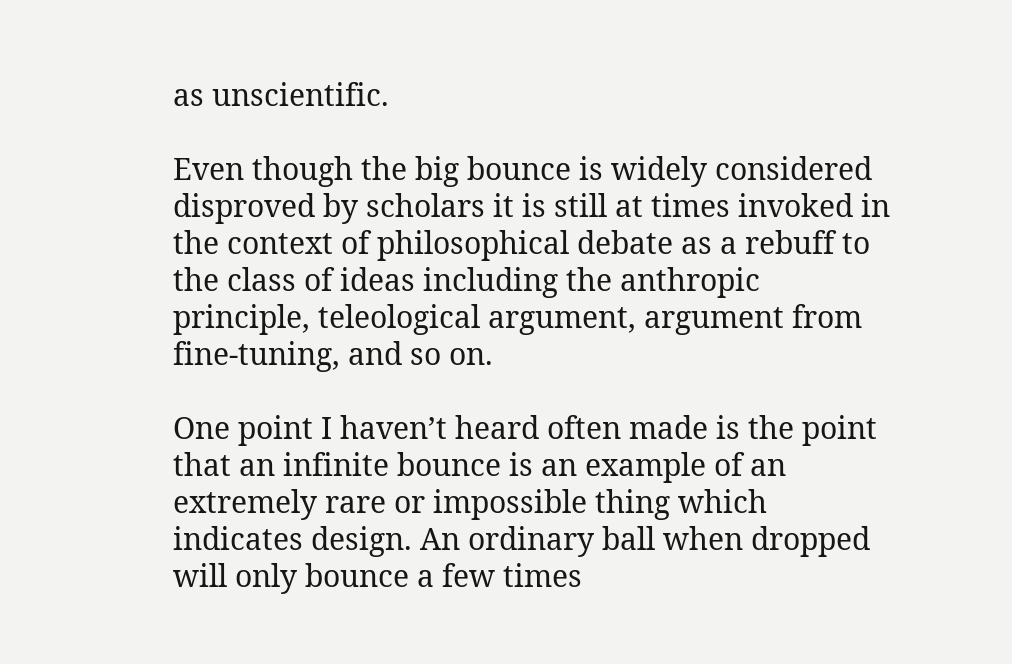as unscientific.

Even though the big bounce is widely considered disproved by scholars it is still at times invoked in the context of philosophical debate as a rebuff to the class of ideas including the anthropic principle, teleological argument, argument from fine-tuning, and so on.

One point I haven’t heard often made is the point that an infinite bounce is an example of an extremely rare or impossible thing which indicates design. An ordinary ball when dropped will only bounce a few times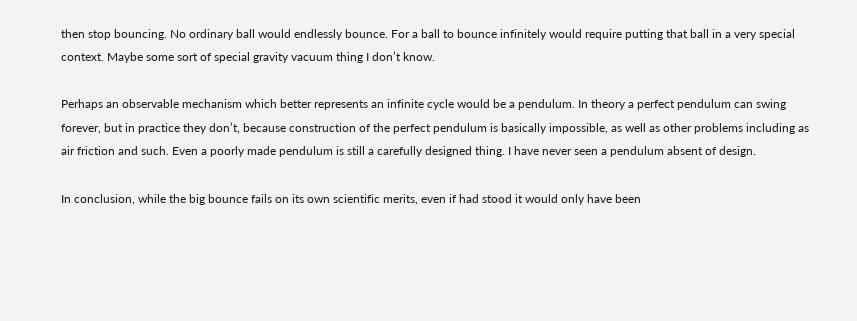then stop bouncing. No ordinary ball would endlessly bounce. For a ball to bounce infinitely would require putting that ball in a very special context. Maybe some sort of special gravity vacuum thing I don’t know.

Perhaps an observable mechanism which better represents an infinite cycle would be a pendulum. In theory a perfect pendulum can swing forever, but in practice they don’t, because construction of the perfect pendulum is basically impossible, as well as other problems including as air friction and such. Even a poorly made pendulum is still a carefully designed thing. I have never seen a pendulum absent of design.

In conclusion, while the big bounce fails on its own scientific merits, even if had stood it would only have been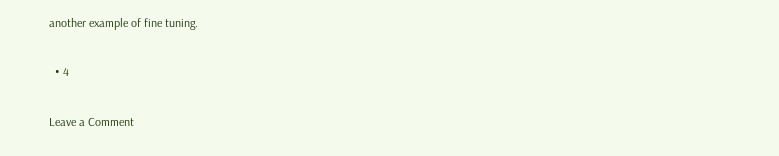another example of fine tuning.

  • 4

Leave a Comment